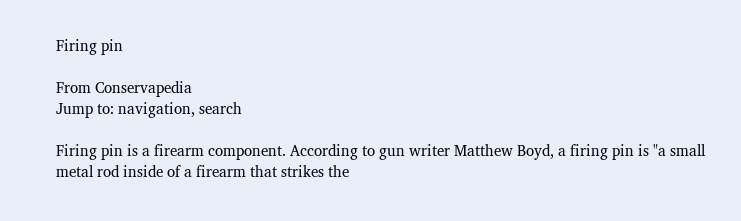Firing pin

From Conservapedia
Jump to: navigation, search

Firing pin is a firearm component. According to gun writer Matthew Boyd, a firing pin is "a small metal rod inside of a firearm that strikes the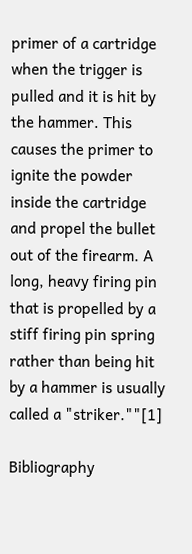primer of a cartridge when the trigger is pulled and it is hit by the hammer. This causes the primer to ignite the powder inside the cartridge and propel the bullet out of the firearm. A long, heavy firing pin that is propelled by a stiff firing pin spring rather than being hit by a hammer is usually called a "striker.""[1]

Bibliography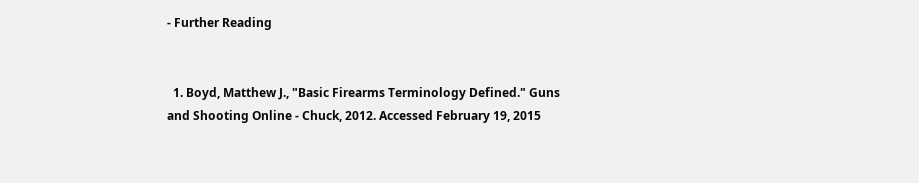- Further Reading


  1. Boyd, Matthew J., "Basic Firearms Terminology Defined." Guns and Shooting Online - Chuck, 2012. Accessed February 19, 2015